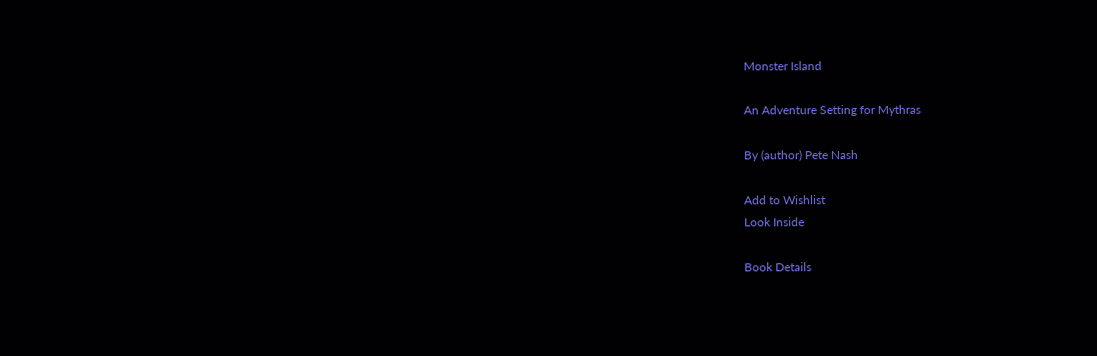Monster Island

An Adventure Setting for Mythras

By (author) Pete Nash

Add to Wishlist
Look Inside

Book Details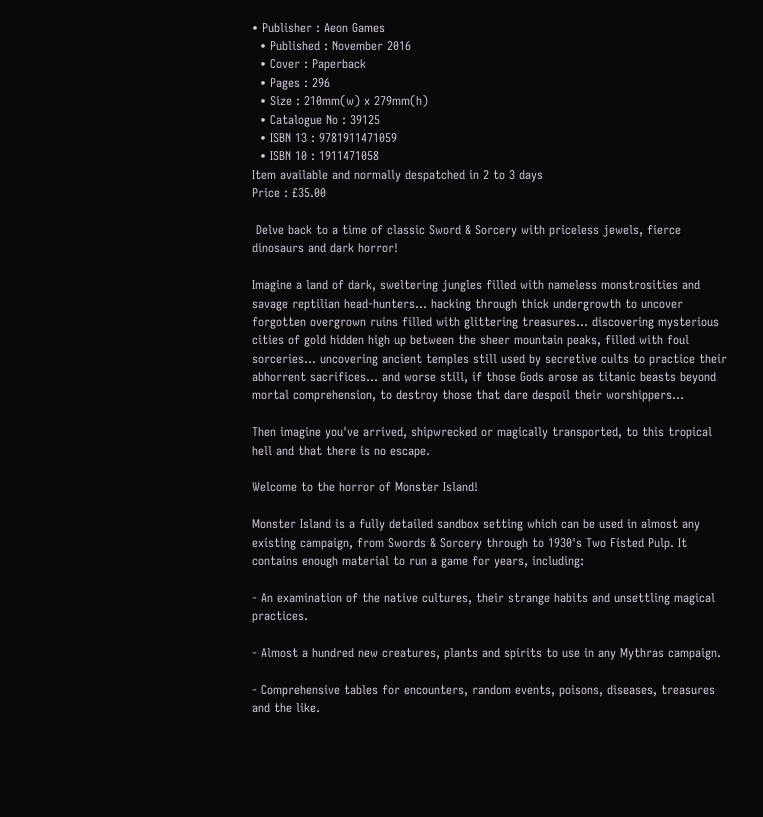• Publisher : Aeon Games
  • Published : November 2016
  • Cover : Paperback
  • Pages : 296
  • Size : 210mm(w) x 279mm(h)
  • Catalogue No : 39125
  • ISBN 13 : 9781911471059
  • ISBN 10 : 1911471058
Item available and normally despatched in 2 to 3 days
Price : £35.00

 Delve back to a time of classic Sword & Sorcery with priceless jewels, fierce dinosaurs and dark horror!

Imagine a land of dark, sweltering jungles filled with nameless monstrosities and savage reptilian head-hunters... hacking through thick undergrowth to uncover forgotten overgrown ruins filled with glittering treasures... discovering mysterious cities of gold hidden high up between the sheer mountain peaks, filled with foul sorceries... uncovering ancient temples still used by secretive cults to practice their abhorrent sacrifices... and worse still, if those Gods arose as titanic beasts beyond mortal comprehension, to destroy those that dare despoil their worshippers...

Then imagine you've arrived, shipwrecked or magically transported, to this tropical hell and that there is no escape.

Welcome to the horror of Monster Island!

Monster Island is a fully detailed sandbox setting which can be used in almost any existing campaign, from Swords & Sorcery through to 1930's Two Fisted Pulp. It contains enough material to run a game for years, including:

- An examination of the native cultures, their strange habits and unsettling magical practices.

- Almost a hundred new creatures, plants and spirits to use in any Mythras campaign.

- Comprehensive tables for encounters, random events, poisons, diseases, treasures and the like.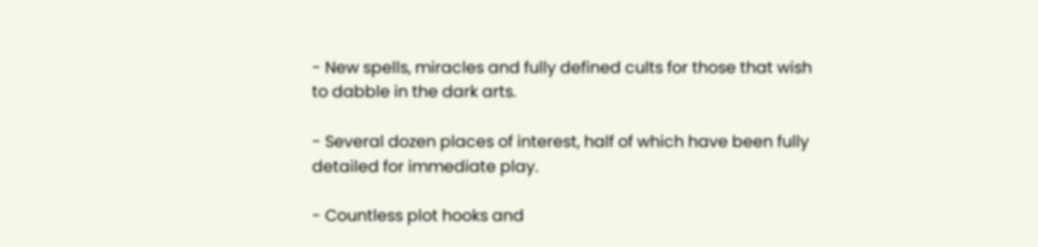- New spells, miracles and fully defined cults for those that wish to dabble in the dark arts.

- Several dozen places of interest, half of which have been fully detailed for immediate play.

- Countless plot hooks and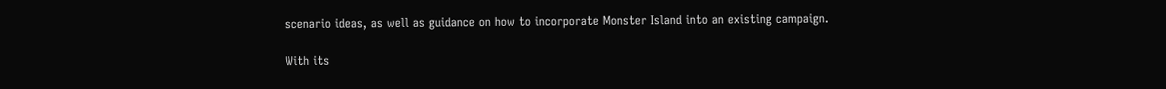scenario ideas, as well as guidance on how to incorporate Monster Island into an existing campaign.

With its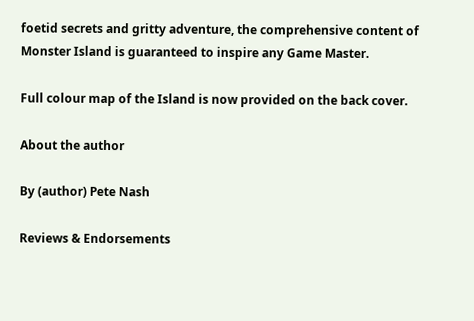foetid secrets and gritty adventure, the comprehensive content of Monster Island is guaranteed to inspire any Game Master.

Full colour map of the Island is now provided on the back cover.

About the author

By (author) Pete Nash

Reviews & Endorsements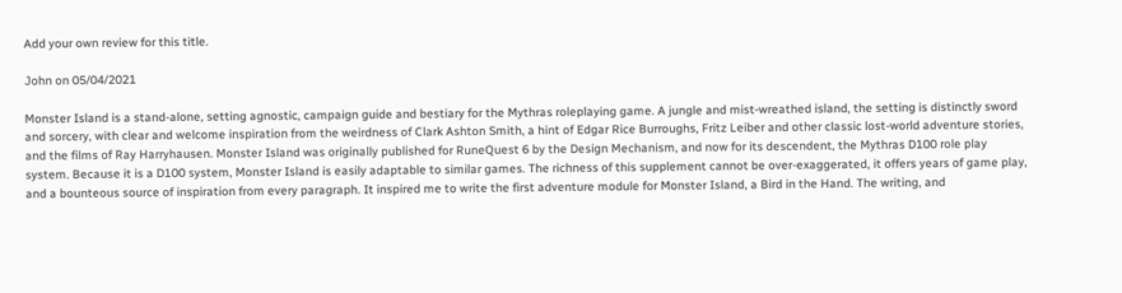Add your own review for this title.

John on 05/04/2021

Monster Island is a stand-alone, setting agnostic, campaign guide and bestiary for the Mythras roleplaying game. A jungle and mist-wreathed island, the setting is distinctly sword and sorcery, with clear and welcome inspiration from the weirdness of Clark Ashton Smith, a hint of Edgar Rice Burroughs, Fritz Leiber and other classic lost-world adventure stories, and the films of Ray Harryhausen. Monster Island was originally published for RuneQuest 6 by the Design Mechanism, and now for its descendent, the Mythras D100 role play system. Because it is a D100 system, Monster Island is easily adaptable to similar games. The richness of this supplement cannot be over-exaggerated, it offers years of game play, and a bounteous source of inspiration from every paragraph. It inspired me to write the first adventure module for Monster Island, a Bird in the Hand. The writing, and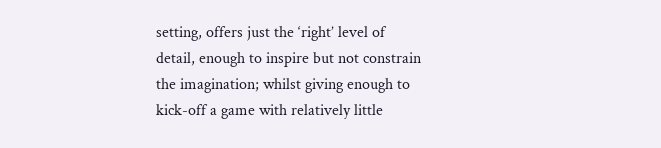setting, offers just the ‘right’ level of detail, enough to inspire but not constrain the imagination; whilst giving enough to kick-off a game with relatively little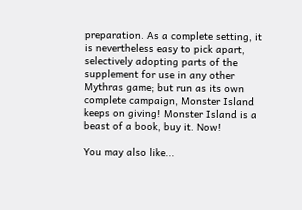preparation. As a complete setting, it is nevertheless easy to pick apart, selectively adopting parts of the supplement for use in any other Mythras game; but run as its own complete campaign, Monster Island keeps on giving! Monster Island is a beast of a book, buy it. Now!

You may also like...